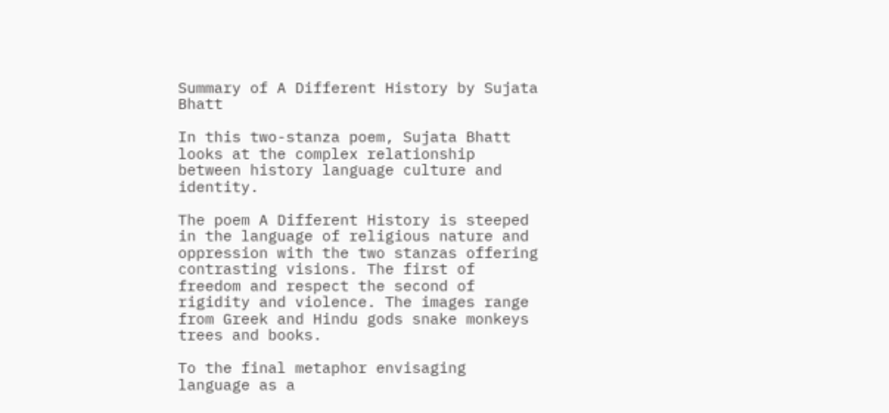Summary of A Different History by Sujata Bhatt

In this two-stanza poem, Sujata Bhatt looks at the complex relationship between history language culture and identity.

The poem A Different History is steeped in the language of religious nature and oppression with the two stanzas offering contrasting visions. The first of freedom and respect the second of rigidity and violence. The images range from Greek and Hindu gods snake monkeys trees and books.

To the final metaphor envisaging language as a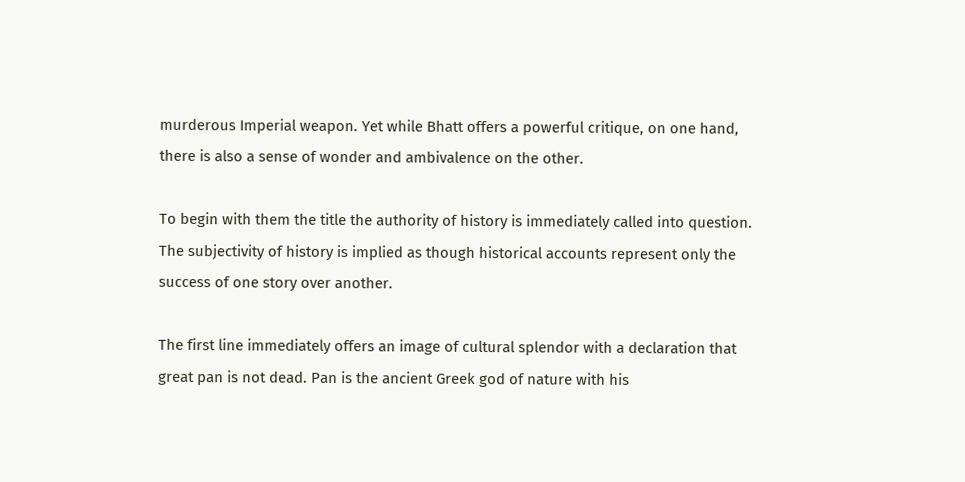murderous Imperial weapon. Yet while Bhatt offers a powerful critique, on one hand, there is also a sense of wonder and ambivalence on the other.

To begin with them the title the authority of history is immediately called into question. The subjectivity of history is implied as though historical accounts represent only the success of one story over another.

The first line immediately offers an image of cultural splendor with a declaration that great pan is not dead. Pan is the ancient Greek god of nature with his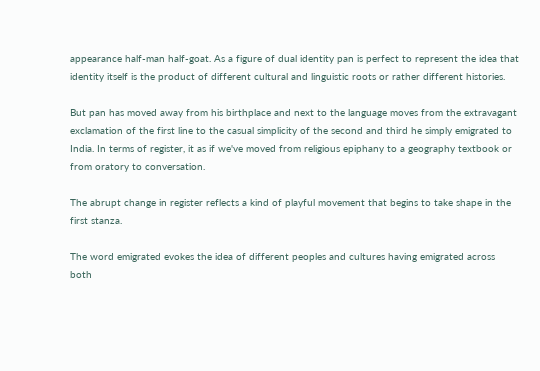appearance half-man half-goat. As a figure of dual identity pan is perfect to represent the idea that identity itself is the product of different cultural and linguistic roots or rather different histories.

But pan has moved away from his birthplace and next to the language moves from the extravagant exclamation of the first line to the casual simplicity of the second and third he simply emigrated to India. In terms of register, it as if we've moved from religious epiphany to a geography textbook or from oratory to conversation.

The abrupt change in register reflects a kind of playful movement that begins to take shape in the first stanza.

The word emigrated evokes the idea of different peoples and cultures having emigrated across both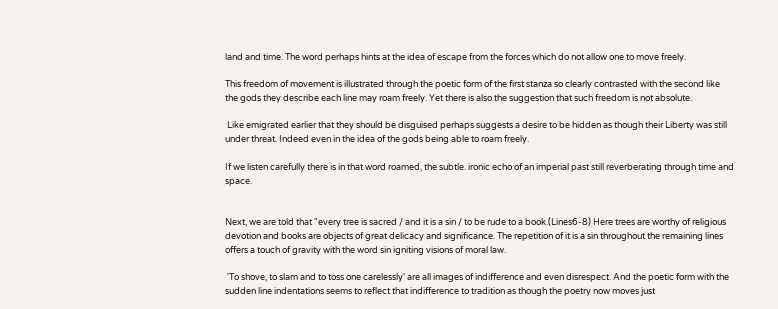land and time. The word perhaps hints at the idea of escape from the forces which do not allow one to move freely.

This freedom of movement is illustrated through the poetic form of the first stanza so clearly contrasted with the second like the gods they describe each line may roam freely. Yet there is also the suggestion that such freedom is not absolute.

 Like emigrated earlier that they should be disguised perhaps suggests a desire to be hidden as though their Liberty was still under threat. Indeed even in the idea of the gods being able to roam freely.

If we listen carefully there is in that word roamed, the subtle. ironic echo of an imperial past still reverberating through time and space.


Next, we are told that "every tree is sacred / and it is a sin / to be rude to a book.(Lines6-8) Here trees are worthy of religious devotion and books are objects of great delicacy and significance. The repetition of it is a sin throughout the remaining lines offers a touch of gravity with the word sin igniting visions of moral law.

 'To shove, to slam and to toss one carelessly' are all images of indifference and even disrespect. And the poetic form with the sudden line indentations seems to reflect that indifference to tradition as though the poetry now moves just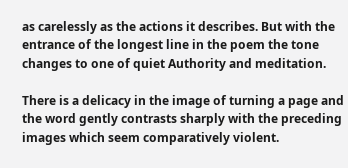as carelessly as the actions it describes. But with the entrance of the longest line in the poem the tone changes to one of quiet Authority and meditation.

There is a delicacy in the image of turning a page and the word gently contrasts sharply with the preceding images which seem comparatively violent.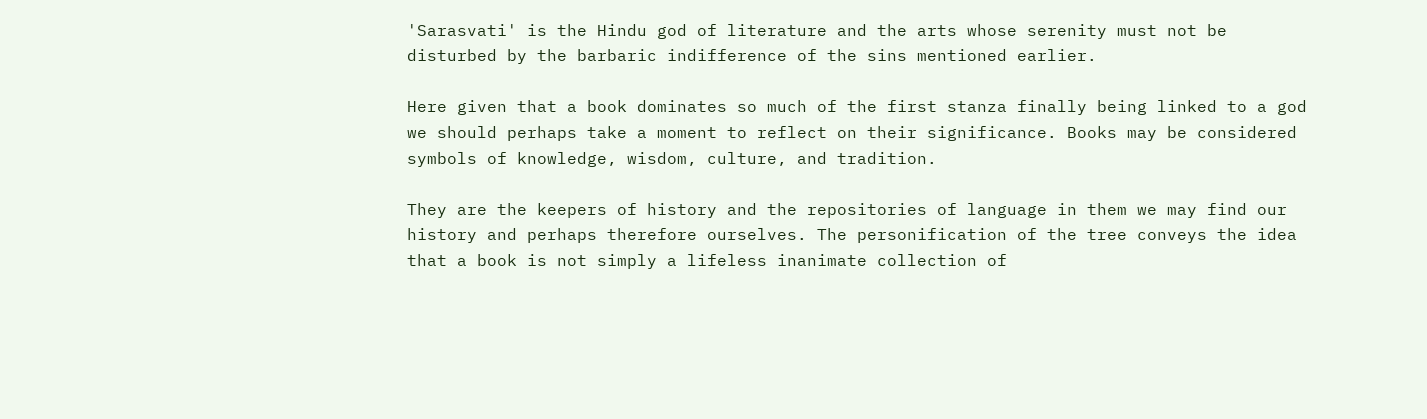'Sarasvati' is the Hindu god of literature and the arts whose serenity must not be disturbed by the barbaric indifference of the sins mentioned earlier.

Here given that a book dominates so much of the first stanza finally being linked to a god we should perhaps take a moment to reflect on their significance. Books may be considered symbols of knowledge, wisdom, culture, and tradition.

They are the keepers of history and the repositories of language in them we may find our history and perhaps therefore ourselves. The personification of the tree conveys the idea that a book is not simply a lifeless inanimate collection of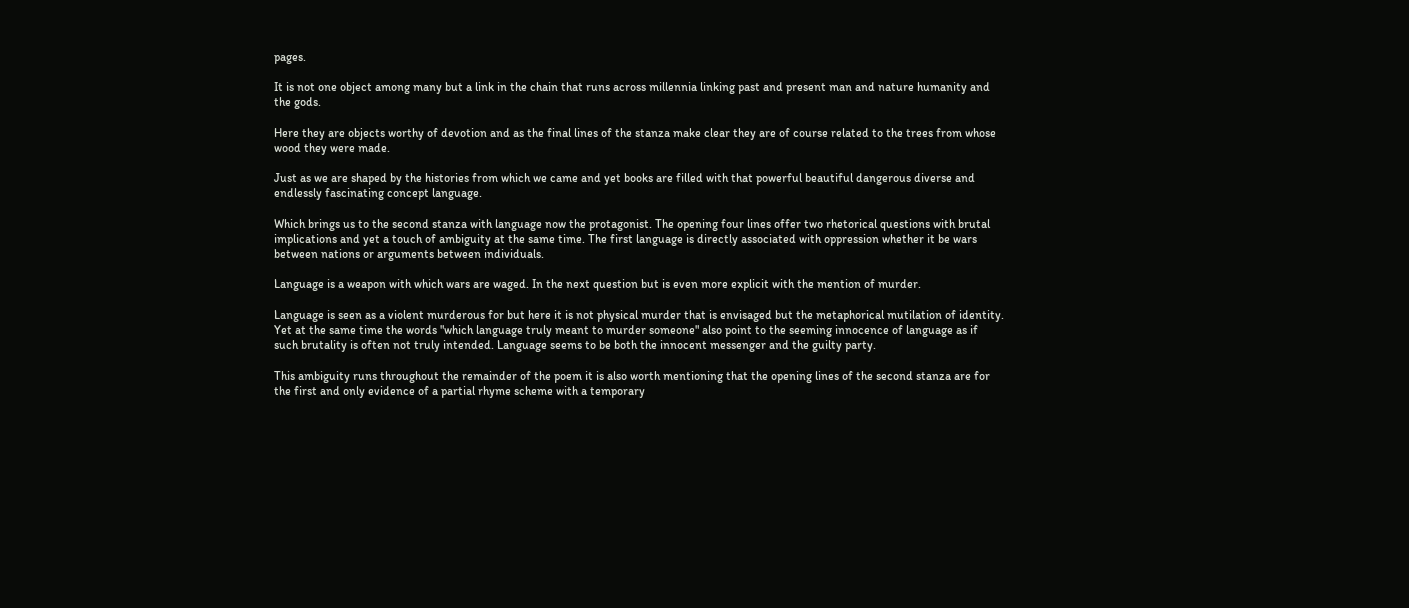pages.

It is not one object among many but a link in the chain that runs across millennia linking past and present man and nature humanity and the gods.

Here they are objects worthy of devotion and as the final lines of the stanza make clear they are of course related to the trees from whose wood they were made.

Just as we are shaped by the histories from which we came and yet books are filled with that powerful beautiful dangerous diverse and endlessly fascinating concept language.

Which brings us to the second stanza with language now the protagonist. The opening four lines offer two rhetorical questions with brutal implications and yet a touch of ambiguity at the same time. The first language is directly associated with oppression whether it be wars between nations or arguments between individuals.

Language is a weapon with which wars are waged. In the next question but is even more explicit with the mention of murder.

Language is seen as a violent murderous for but here it is not physical murder that is envisaged but the metaphorical mutilation of identity. Yet at the same time the words "which language truly meant to murder someone" also point to the seeming innocence of language as if such brutality is often not truly intended. Language seems to be both the innocent messenger and the guilty party.

This ambiguity runs throughout the remainder of the poem it is also worth mentioning that the opening lines of the second stanza are for the first and only evidence of a partial rhyme scheme with a temporary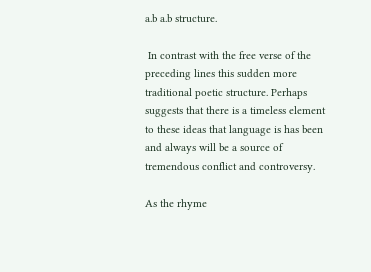a.b a.b structure.

 In contrast with the free verse of the preceding lines this sudden more traditional poetic structure. Perhaps suggests that there is a timeless element to these ideas that language is has been and always will be a source of tremendous conflict and controversy.

As the rhyme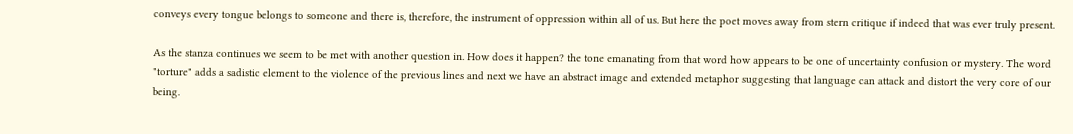conveys every tongue belongs to someone and there is, therefore, the instrument of oppression within all of us. But here the poet moves away from stern critique if indeed that was ever truly present.

As the stanza continues we seem to be met with another question in. How does it happen? the tone emanating from that word how appears to be one of uncertainty confusion or mystery. The word "torture" adds a sadistic element to the violence of the previous lines and next we have an abstract image and extended metaphor suggesting that language can attack and distort the very core of our being.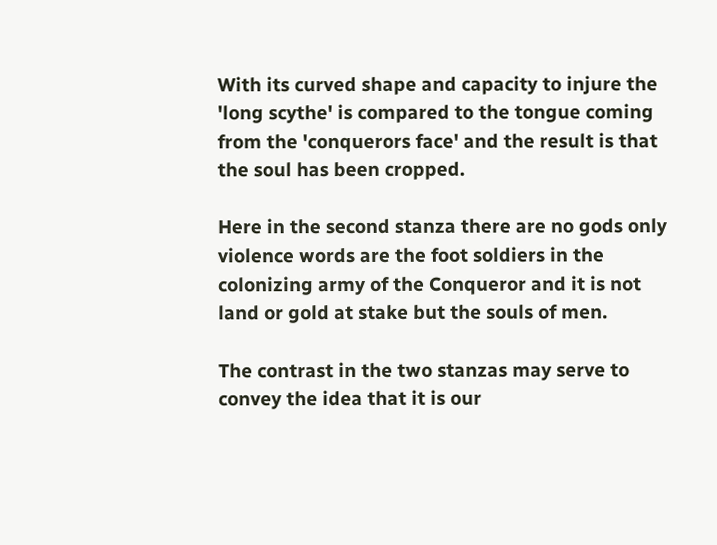With its curved shape and capacity to injure the 'long scythe' is compared to the tongue coming from the 'conquerors face' and the result is that the soul has been cropped.

Here in the second stanza there are no gods only violence words are the foot soldiers in the colonizing army of the Conqueror and it is not land or gold at stake but the souls of men.

The contrast in the two stanzas may serve to convey the idea that it is our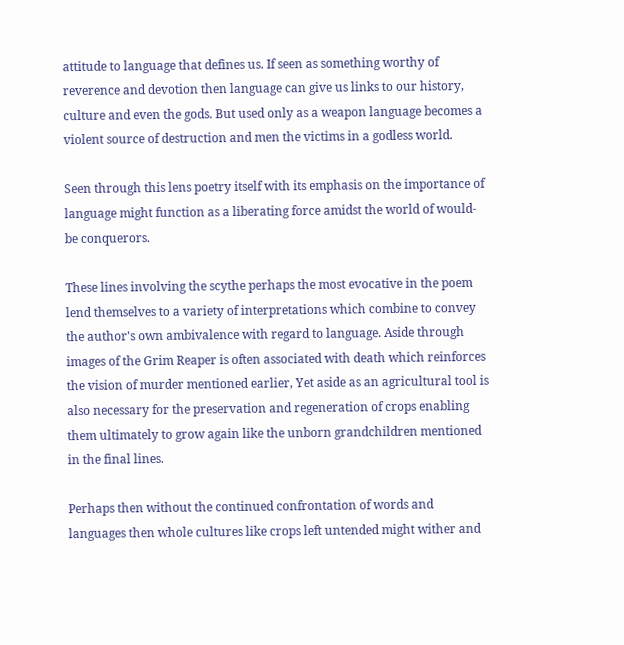attitude to language that defines us. If seen as something worthy of reverence and devotion then language can give us links to our history, culture and even the gods. But used only as a weapon language becomes a violent source of destruction and men the victims in a godless world.

Seen through this lens poetry itself with its emphasis on the importance of language might function as a liberating force amidst the world of would-be conquerors.

These lines involving the scythe perhaps the most evocative in the poem lend themselves to a variety of interpretations which combine to convey the author's own ambivalence with regard to language. Aside through images of the Grim Reaper is often associated with death which reinforces the vision of murder mentioned earlier, Yet aside as an agricultural tool is also necessary for the preservation and regeneration of crops enabling them ultimately to grow again like the unborn grandchildren mentioned in the final lines.

Perhaps then without the continued confrontation of words and languages then whole cultures like crops left untended might wither and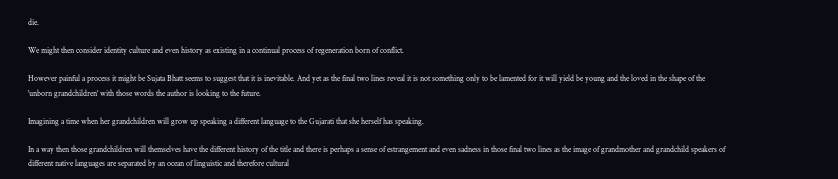die.

We might then consider identity culture and even history as existing in a continual process of regeneration born of conflict.

However painful a process it might be Sujata Bhatt seems to suggest that it is inevitable. And yet as the final two lines reveal it is not something only to be lamented for it will yield be young and the loved in the shape of the 'unborn grandchildren' with those words the author is looking to the future.

Imagining a time when her grandchildren will grow up speaking a different language to the Gujarati that she herself has speaking.

In a way then those grandchildren will themselves have the different history of the title and there is perhaps a sense of estrangement and even sadness in those final two lines as the image of grandmother and grandchild speakers of different native languages are separated by an ocean of linguistic and therefore cultural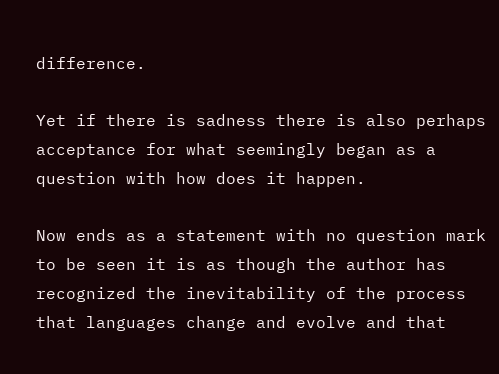difference.

Yet if there is sadness there is also perhaps acceptance for what seemingly began as a question with how does it happen.

Now ends as a statement with no question mark to be seen it is as though the author has recognized the inevitability of the process that languages change and evolve and that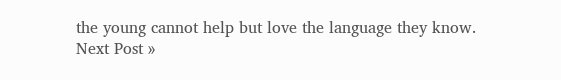the young cannot help but love the language they know.
Next Post »